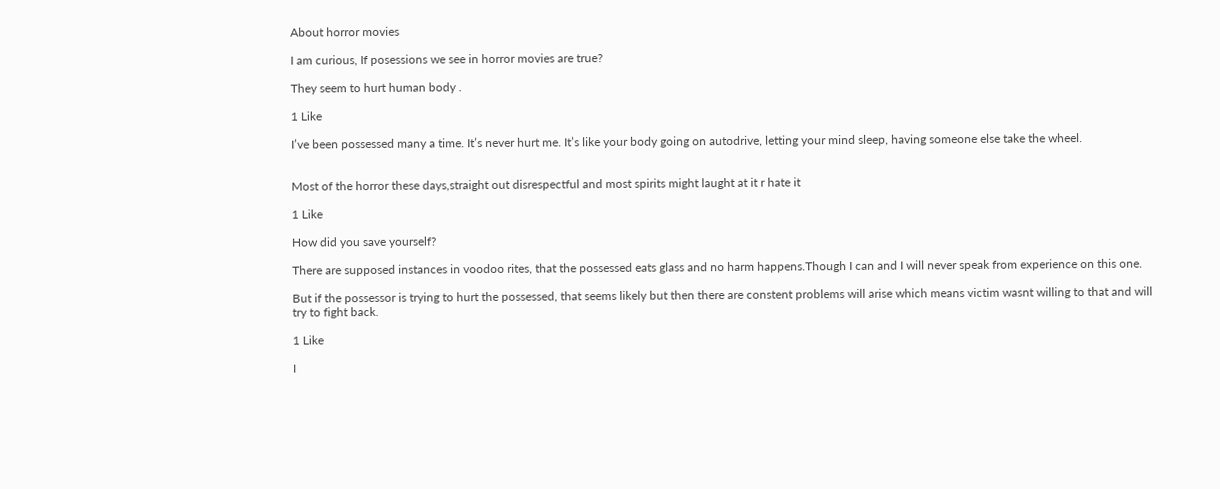About horror movies

I am curious, If posessions we see in horror movies are true?

They seem to hurt human body .

1 Like

I’ve been possessed many a time. It’s never hurt me. It’s like your body going on autodrive, letting your mind sleep, having someone else take the wheel.


Most of the horror these days,straight out disrespectful and most spirits might laught at it r hate it

1 Like

How did you save yourself?

There are supposed instances in voodoo rites, that the possessed eats glass and no harm happens.Though I can and I will never speak from experience on this one.

But if the possessor is trying to hurt the possessed, that seems likely but then there are constent problems will arise which means victim wasnt willing to that and will try to fight back.

1 Like

I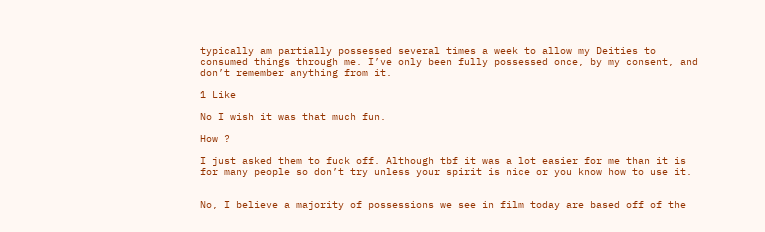typically am partially possessed several times a week to allow my Deities to consumed things through me. I’ve only been fully possessed once, by my consent, and don’t remember anything from it.

1 Like

No I wish it was that much fun.

How ?

I just asked them to fuck off. Although tbf it was a lot easier for me than it is for many people so don’t try unless your spirit is nice or you know how to use it.


No, I believe a majority of possessions we see in film today are based off of the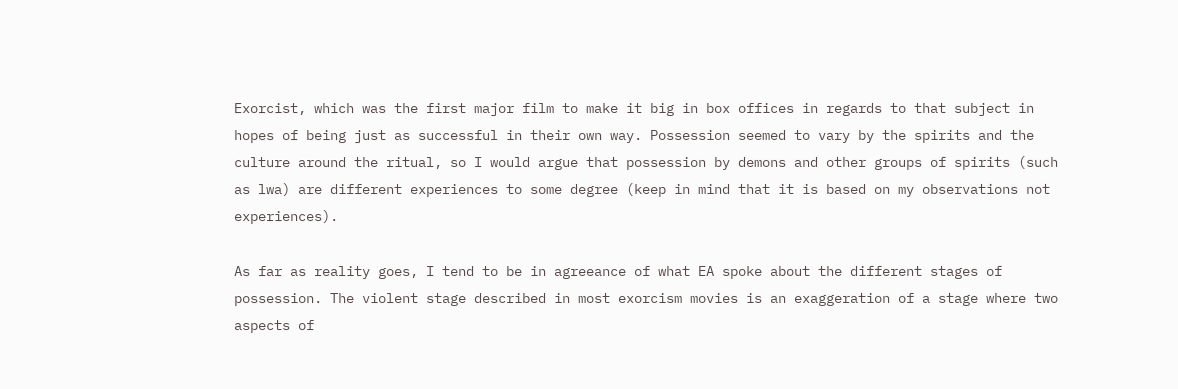Exorcist, which was the first major film to make it big in box offices in regards to that subject in hopes of being just as successful in their own way. Possession seemed to vary by the spirits and the culture around the ritual, so I would argue that possession by demons and other groups of spirits (such as lwa) are different experiences to some degree (keep in mind that it is based on my observations not experiences).

As far as reality goes, I tend to be in agreeance of what EA spoke about the different stages of possession. The violent stage described in most exorcism movies is an exaggeration of a stage where two aspects of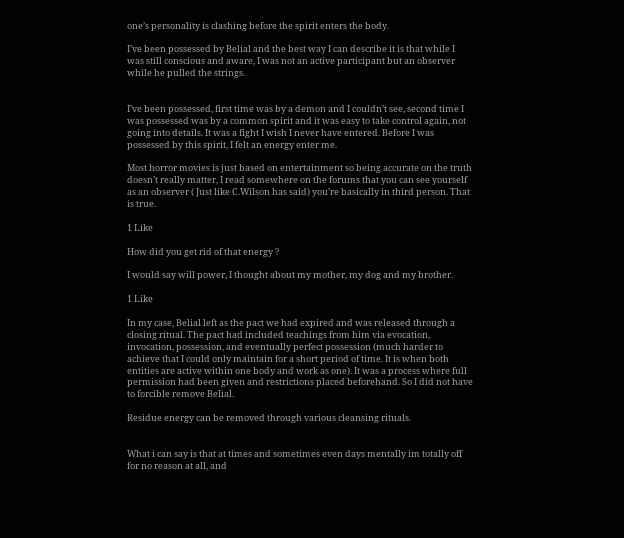one’s personality is clashing before the spirit enters the body.

I’ve been possessed by Belial and the best way I can describe it is that while I was still conscious and aware, I was not an active participant but an observer while he pulled the strings.


I’ve been possessed, first time was by a demon and I couldn’t see, second time I was possessed was by a common spirit and it was easy to take control again, not going into details. It was a fight I wish I never have entered. Before I was possessed by this spirit, I felt an energy enter me.

Most horror movies is just based on entertainment so being accurate on the truth doesn’t really matter, I read somewhere on the forums that you can see yourself as an observer ( Just like C.Wilson has said) you’re basically in third person. That is true.

1 Like

How did you get rid of that energy ?

I would say will power, I thought about my mother, my dog and my brother.

1 Like

In my case, Belial left as the pact we had expired and was released through a closing ritual. The pact had included teachings from him via evocation, invocation, possession, and eventually perfect possession (much harder to achieve that I could only maintain for a short period of time. It is when both entities are active within one body and work as one). It was a process where full permission had been given and restrictions placed beforehand. So I did not have to forcible remove Belial.

Residue energy can be removed through various cleansing rituals.


What i can say is that at times and sometimes even days mentally im totally off for no reason at all, and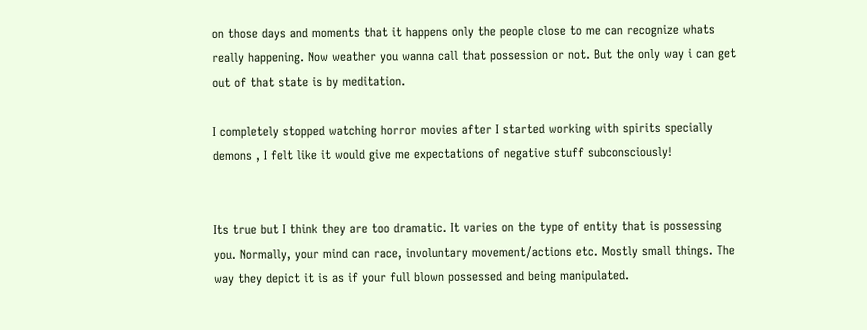on those days and moments that it happens only the people close to me can recognize whats really happening. Now weather you wanna call that possession or not. But the only way i can get out of that state is by meditation.

I completely stopped watching horror movies after I started working with spirits specially demons , I felt like it would give me expectations of negative stuff subconsciously!


Its true but I think they are too dramatic. It varies on the type of entity that is possessing you. Normally, your mind can race, involuntary movement/actions etc. Mostly small things. The way they depict it is as if your full blown possessed and being manipulated.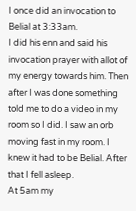I once did an invocation to Belial at 3:33am.
I did his enn and said his invocation prayer with allot of my energy towards him. Then after I was done something told me to do a video in my room so I did. I saw an orb moving fast in my room. I knew it had to be Belial. After that I fell asleep.
At 5am my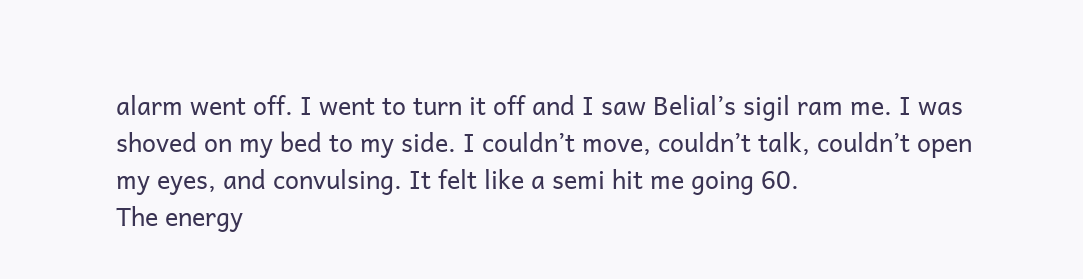alarm went off. I went to turn it off and I saw Belial’s sigil ram me. I was shoved on my bed to my side. I couldn’t move, couldn’t talk, couldn’t open my eyes, and convulsing. It felt like a semi hit me going 60.
The energy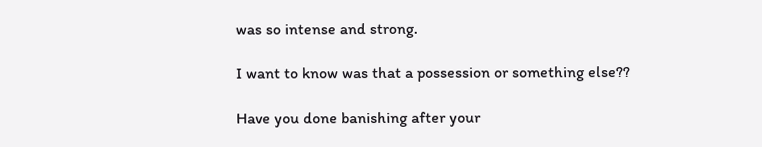was so intense and strong.

I want to know was that a possession or something else??

Have you done banishing after your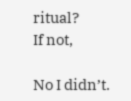ritual?
If not,

No I didn’t.